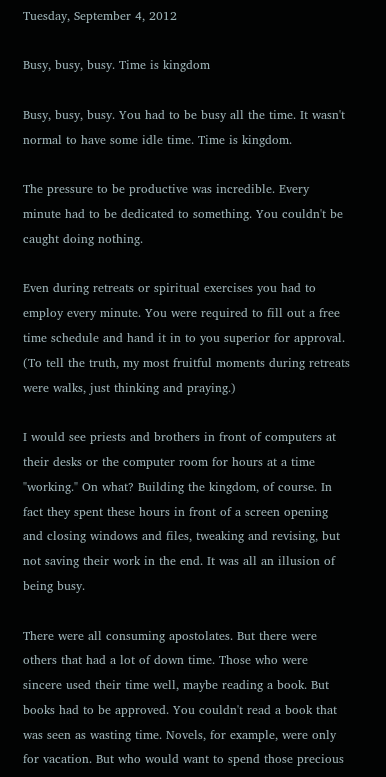Tuesday, September 4, 2012

Busy, busy, busy. Time is kingdom

Busy, busy, busy. You had to be busy all the time. It wasn't normal to have some idle time. Time is kingdom.

The pressure to be productive was incredible. Every minute had to be dedicated to something. You couldn't be caught doing nothing.

Even during retreats or spiritual exercises you had to employ every minute. You were required to fill out a free time schedule and hand it in to you superior for approval. (To tell the truth, my most fruitful moments during retreats were walks, just thinking and praying.)

I would see priests and brothers in front of computers at their desks or the computer room for hours at a time "working." On what? Building the kingdom, of course. In fact they spent these hours in front of a screen opening and closing windows and files, tweaking and revising, but not saving their work in the end. It was all an illusion of being busy.

There were all consuming apostolates. But there were others that had a lot of down time. Those who were sincere used their time well, maybe reading a book. But books had to be approved. You couldn't read a book that was seen as wasting time. Novels, for example, were only for vacation. But who would want to spend those precious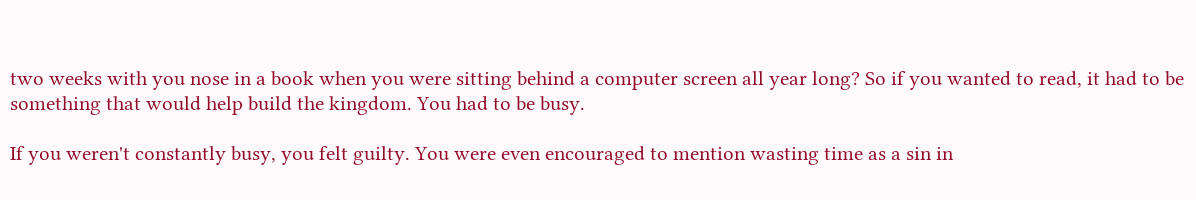two weeks with you nose in a book when you were sitting behind a computer screen all year long? So if you wanted to read, it had to be something that would help build the kingdom. You had to be busy.

If you weren't constantly busy, you felt guilty. You were even encouraged to mention wasting time as a sin in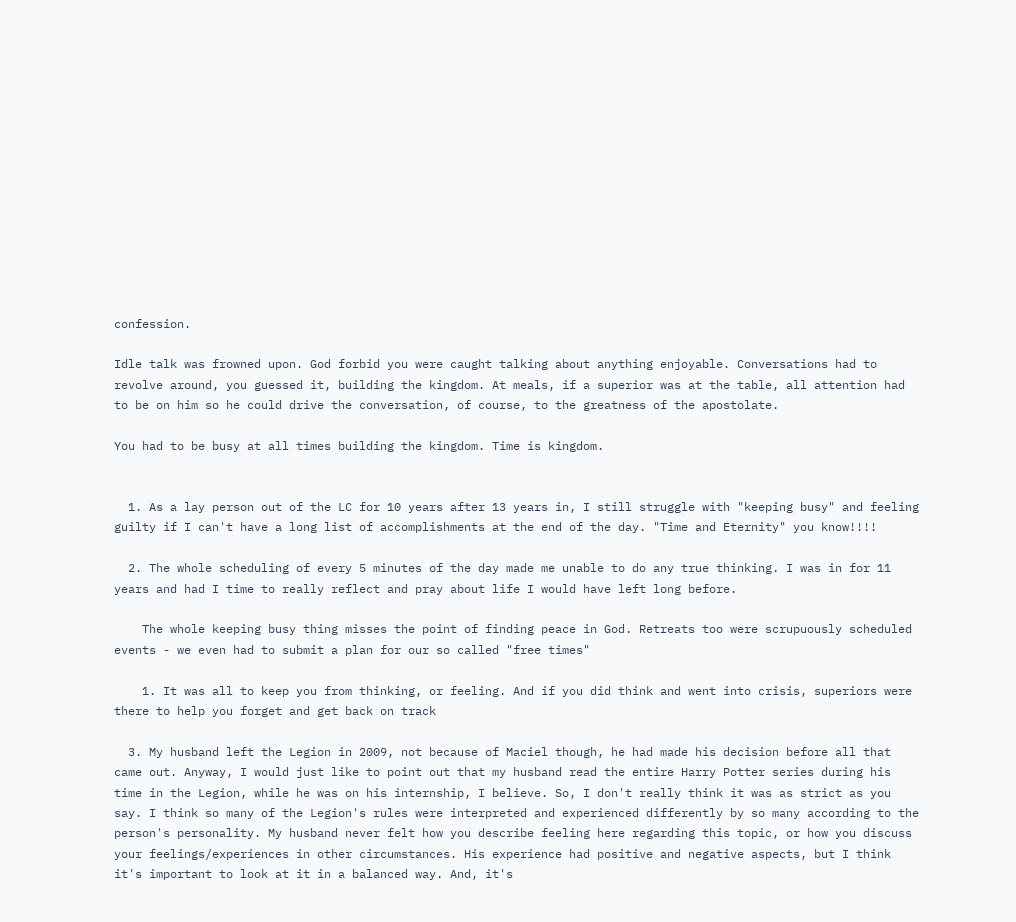confession.

Idle talk was frowned upon. God forbid you were caught talking about anything enjoyable. Conversations had to revolve around, you guessed it, building the kingdom. At meals, if a superior was at the table, all attention had to be on him so he could drive the conversation, of course, to the greatness of the apostolate.

You had to be busy at all times building the kingdom. Time is kingdom.


  1. As a lay person out of the LC for 10 years after 13 years in, I still struggle with "keeping busy" and feeling guilty if I can't have a long list of accomplishments at the end of the day. "Time and Eternity" you know!!!!

  2. The whole scheduling of every 5 minutes of the day made me unable to do any true thinking. I was in for 11 years and had I time to really reflect and pray about life I would have left long before.

    The whole keeping busy thing misses the point of finding peace in God. Retreats too were scrupuously scheduled events - we even had to submit a plan for our so called "free times"

    1. It was all to keep you from thinking, or feeling. And if you did think and went into crisis, superiors were there to help you forget and get back on track

  3. My husband left the Legion in 2009, not because of Maciel though, he had made his decision before all that came out. Anyway, I would just like to point out that my husband read the entire Harry Potter series during his time in the Legion, while he was on his internship, I believe. So, I don't really think it was as strict as you say. I think so many of the Legion's rules were interpreted and experienced differently by so many according to the person's personality. My husband never felt how you describe feeling here regarding this topic, or how you discuss your feelings/experiences in other circumstances. His experience had positive and negative aspects, but I think it's important to look at it in a balanced way. And, it's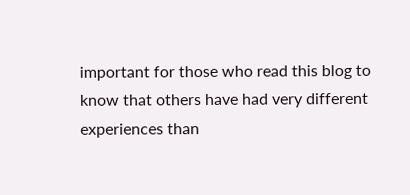important for those who read this blog to know that others have had very different experiences than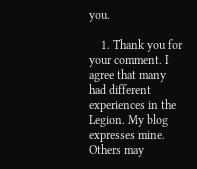you.

    1. Thank you for your comment. I agree that many had different experiences in the Legion. My blog expresses mine. Others may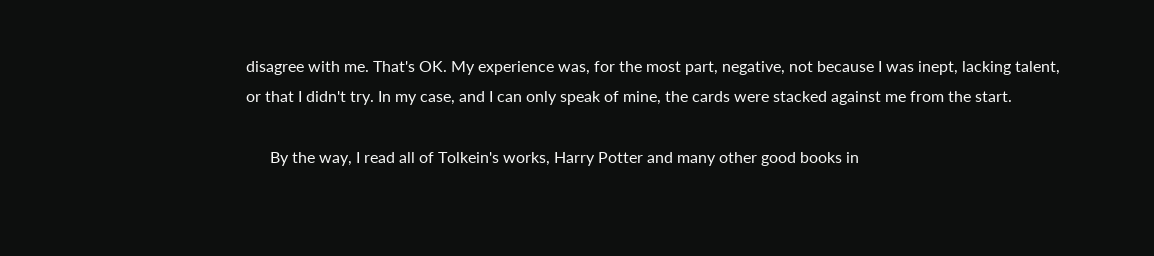disagree with me. That's OK. My experience was, for the most part, negative, not because I was inept, lacking talent, or that I didn't try. In my case, and I can only speak of mine, the cards were stacked against me from the start.

      By the way, I read all of Tolkein's works, Harry Potter and many other good books in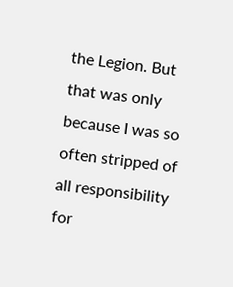the Legion. But that was only because I was so often stripped of all responsibility for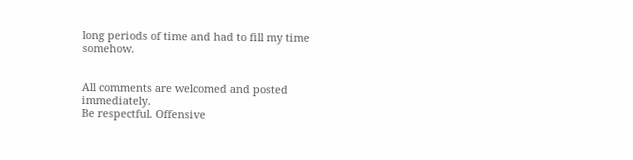long periods of time and had to fill my time somehow.


All comments are welcomed and posted immediately.
Be respectful. Offensive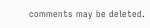comments may be deleted.